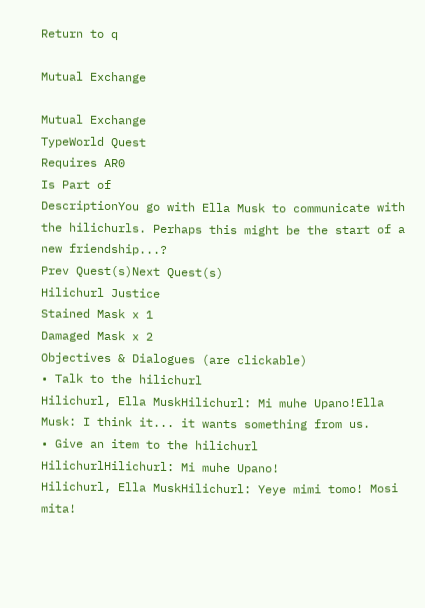Return to q

Mutual Exchange

Mutual Exchange
TypeWorld Quest
Requires AR0
Is Part of
DescriptionYou go with Ella Musk to communicate with the hilichurls. Perhaps this might be the start of a new friendship...?
Prev Quest(s)Next Quest(s)
Hilichurl Justice
Stained Mask x 1
Damaged Mask x 2
Objectives & Dialogues (are clickable)
• Talk to the hilichurl
Hilichurl, Ella MuskHilichurl: Mi muhe Upano!Ella Musk: I think it... it wants something from us.
• Give an item to the hilichurl
HilichurlHilichurl: Mi muhe Upano!
Hilichurl, Ella MuskHilichurl: Yeye mimi tomo! Mosi mita!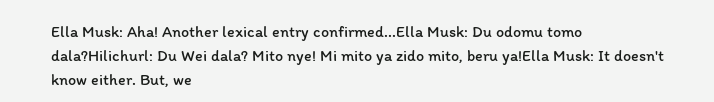Ella Musk: Aha! Another lexical entry confirmed...Ella Musk: Du odomu tomo dala?Hilichurl: Du Wei dala? Mito nye! Mi mito ya zido mito, beru ya!Ella Musk: It doesn't know either. But, we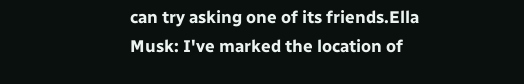can try asking one of its friends.Ella Musk: I've marked the location of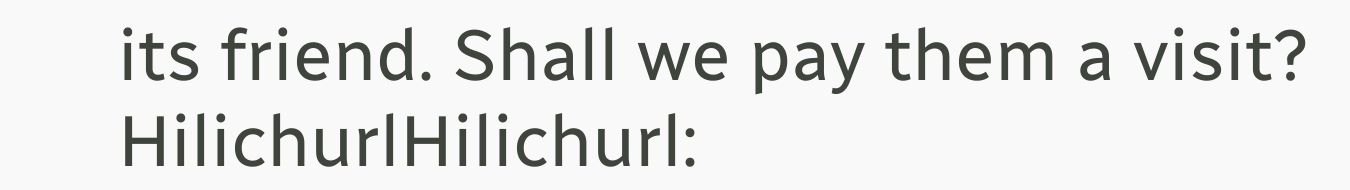its friend. Shall we pay them a visit?
HilichurlHilichurl: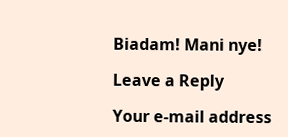Biadam! Mani nye!

Leave a Reply

Your e-mail address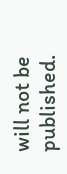will not be published.